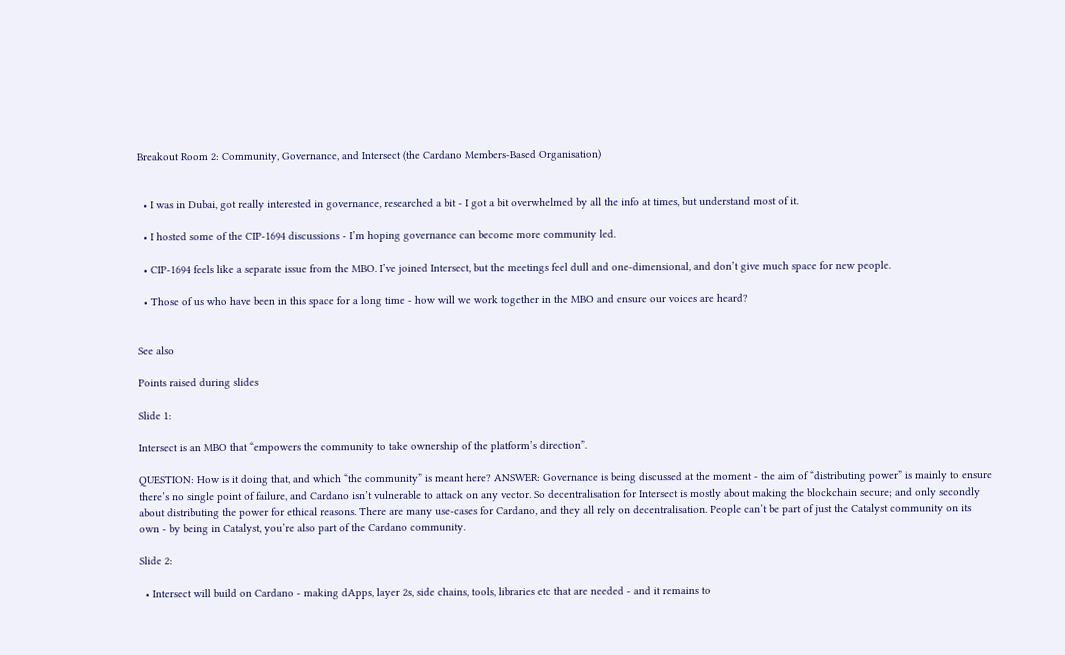Breakout Room 2: Community, Governance, and Intersect (the Cardano Members-Based Organisation)


  • I was in Dubai, got really interested in governance, researched a bit - I got a bit overwhelmed by all the info at times, but understand most of it.

  • I hosted some of the CIP-1694 discussions - I’m hoping governance can become more community led.

  • CIP-1694 feels like a separate issue from the MBO. I’ve joined Intersect, but the meetings feel dull and one-dimensional, and don’t give much space for new people.

  • Those of us who have been in this space for a long time - how will we work together in the MBO and ensure our voices are heard?


See also

Points raised during slides

Slide 1:

Intersect is an MBO that “empowers the community to take ownership of the platform’s direction”.

QUESTION: How is it doing that, and which “the community” is meant here? ANSWER: Governance is being discussed at the moment - the aim of “distributing power” is mainly to ensure there’s no single point of failure, and Cardano isn’t vulnerable to attack on any vector. So decentralisation for Intersect is mostly about making the blockchain secure; and only secondly about distributing the power for ethical reasons. There are many use-cases for Cardano, and they all rely on decentralisation. People can’t be part of just the Catalyst community on its own - by being in Catalyst, you’re also part of the Cardano community.

Slide 2:

  • Intersect will build on Cardano - making dApps, layer 2s, side chains, tools, libraries etc that are needed - and it remains to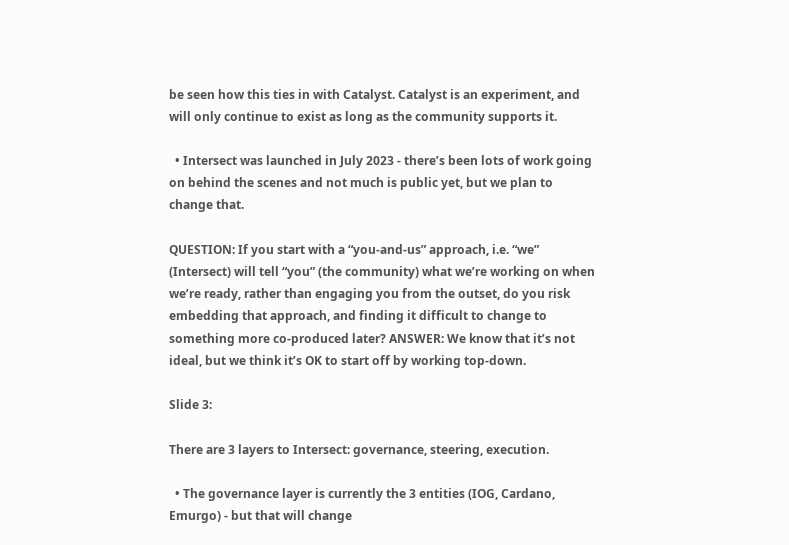be seen how this ties in with Catalyst. Catalyst is an experiment, and will only continue to exist as long as the community supports it.

  • Intersect was launched in July 2023 - there’s been lots of work going on behind the scenes and not much is public yet, but we plan to change that.

QUESTION: If you start with a “you-and-us” approach, i.e. “we” (Intersect) will tell “you” (the community) what we’re working on when we’re ready, rather than engaging you from the outset, do you risk embedding that approach, and finding it difficult to change to something more co-produced later? ANSWER: We know that it’s not ideal, but we think it’s OK to start off by working top-down.

Slide 3:

There are 3 layers to Intersect: governance, steering, execution.

  • The governance layer is currently the 3 entities (IOG, Cardano, Emurgo) - but that will change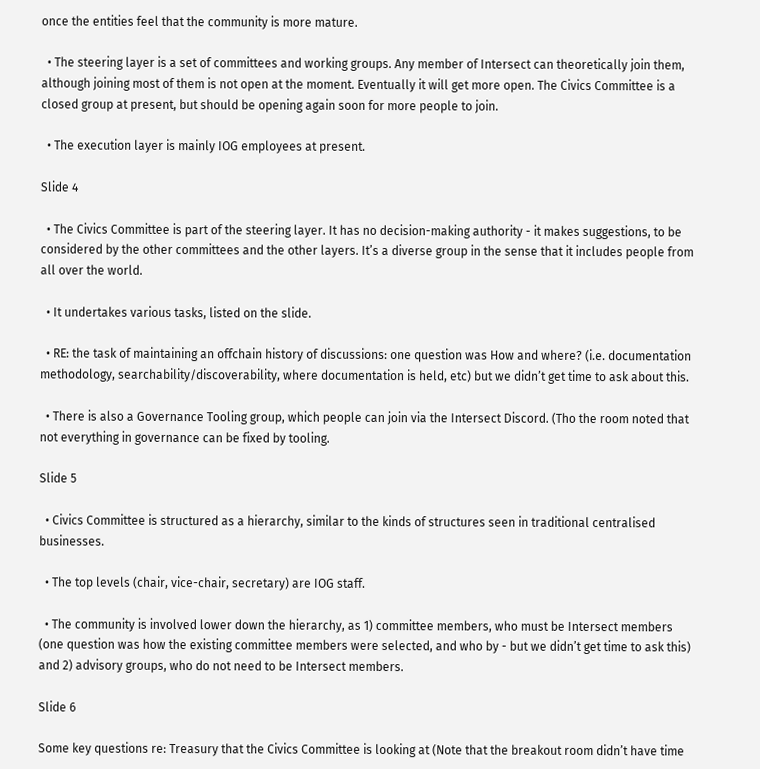once the entities feel that the community is more mature.

  • The steering layer is a set of committees and working groups. Any member of Intersect can theoretically join them, although joining most of them is not open at the moment. Eventually it will get more open. The Civics Committee is a closed group at present, but should be opening again soon for more people to join.

  • The execution layer is mainly IOG employees at present.

Slide 4

  • The Civics Committee is part of the steering layer. It has no decision-making authority - it makes suggestions, to be considered by the other committees and the other layers. It’s a diverse group in the sense that it includes people from all over the world.

  • It undertakes various tasks, listed on the slide.

  • RE: the task of maintaining an offchain history of discussions: one question was How and where? (i.e. documentation methodology, searchability/discoverability, where documentation is held, etc) but we didn’t get time to ask about this.

  • There is also a Governance Tooling group, which people can join via the Intersect Discord. (Tho the room noted that not everything in governance can be fixed by tooling.

Slide 5

  • Civics Committee is structured as a hierarchy, similar to the kinds of structures seen in traditional centralised businesses.

  • The top levels (chair, vice-chair, secretary) are IOG staff.

  • The community is involved lower down the hierarchy, as 1) committee members, who must be Intersect members (one question was how the existing committee members were selected, and who by - but we didn’t get time to ask this) and 2) advisory groups, who do not need to be Intersect members.

Slide 6

Some key questions re: Treasury that the Civics Committee is looking at (Note that the breakout room didn’t have time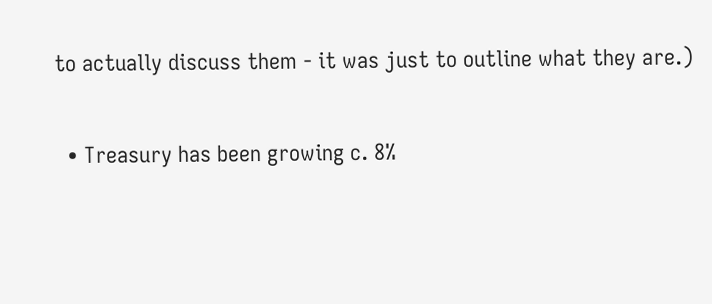to actually discuss them - it was just to outline what they are.)

  • Treasury has been growing c. 8%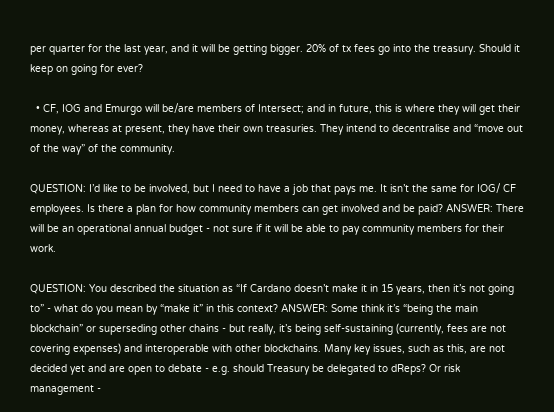per quarter for the last year, and it will be getting bigger. 20% of tx fees go into the treasury. Should it keep on going for ever?

  • CF, IOG and Emurgo will be/are members of Intersect; and in future, this is where they will get their money, whereas at present, they have their own treasuries. They intend to decentralise and “move out of the way” of the community.

QUESTION: I’d like to be involved, but I need to have a job that pays me. It isn’t the same for IOG/ CF employees. Is there a plan for how community members can get involved and be paid? ANSWER: There will be an operational annual budget - not sure if it will be able to pay community members for their work.

QUESTION: You described the situation as “If Cardano doesn’t make it in 15 years, then it’s not going to” - what do you mean by “make it” in this context? ANSWER: Some think it’s “being the main blockchain” or superseding other chains - but really, it’s being self-sustaining (currently, fees are not covering expenses) and interoperable with other blockchains. Many key issues, such as this, are not decided yet and are open to debate - e.g. should Treasury be delegated to dReps? Or risk management -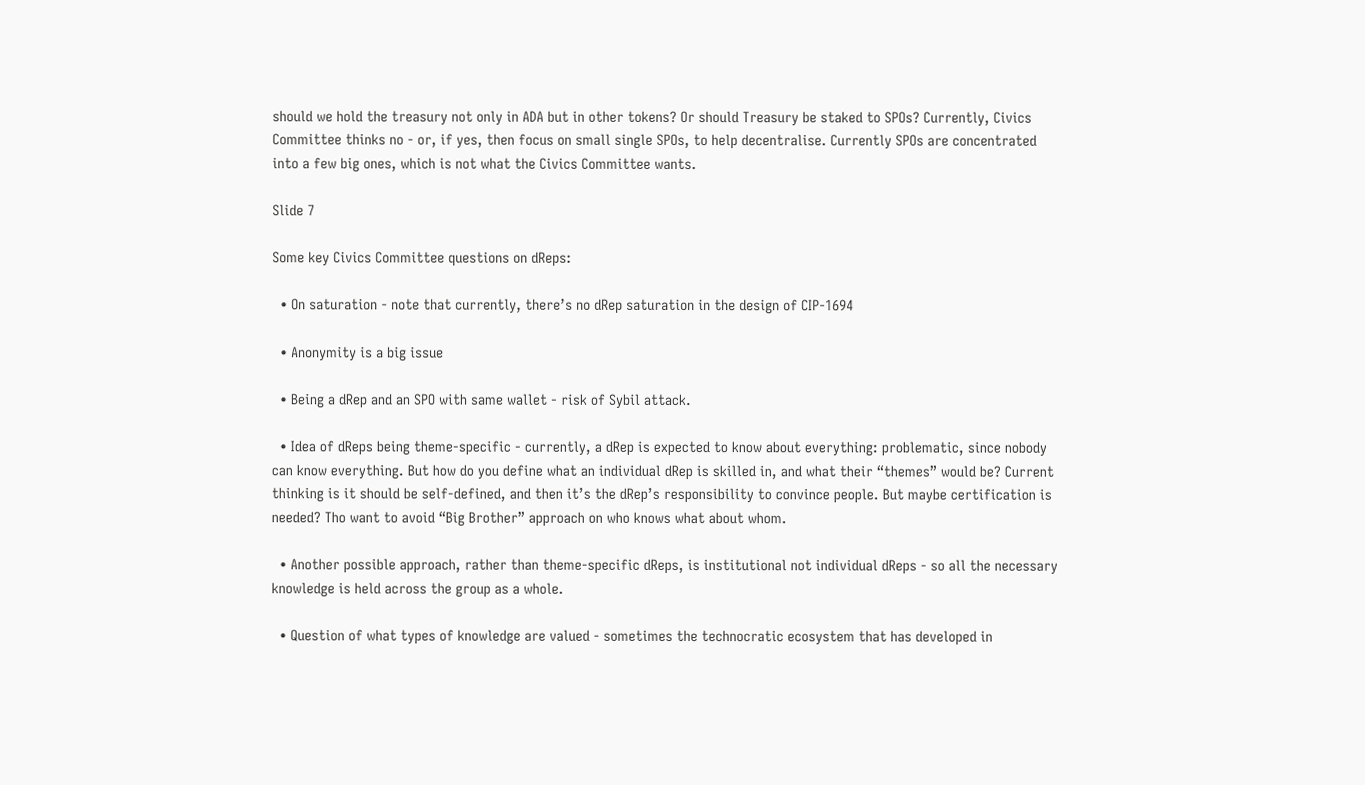should we hold the treasury not only in ADA but in other tokens? Or should Treasury be staked to SPOs? Currently, Civics Committee thinks no - or, if yes, then focus on small single SPOs, to help decentralise. Currently SPOs are concentrated into a few big ones, which is not what the Civics Committee wants.

Slide 7

Some key Civics Committee questions on dReps:

  • On saturation - note that currently, there’s no dRep saturation in the design of CIP-1694

  • Anonymity is a big issue

  • Being a dRep and an SPO with same wallet - risk of Sybil attack.

  • Idea of dReps being theme-specific - currently, a dRep is expected to know about everything: problematic, since nobody can know everything. But how do you define what an individual dRep is skilled in, and what their “themes” would be? Current thinking is it should be self-defined, and then it’s the dRep’s responsibility to convince people. But maybe certification is needed? Tho want to avoid “Big Brother” approach on who knows what about whom.

  • Another possible approach, rather than theme-specific dReps, is institutional not individual dReps - so all the necessary knowledge is held across the group as a whole.

  • Question of what types of knowledge are valued - sometimes the technocratic ecosystem that has developed in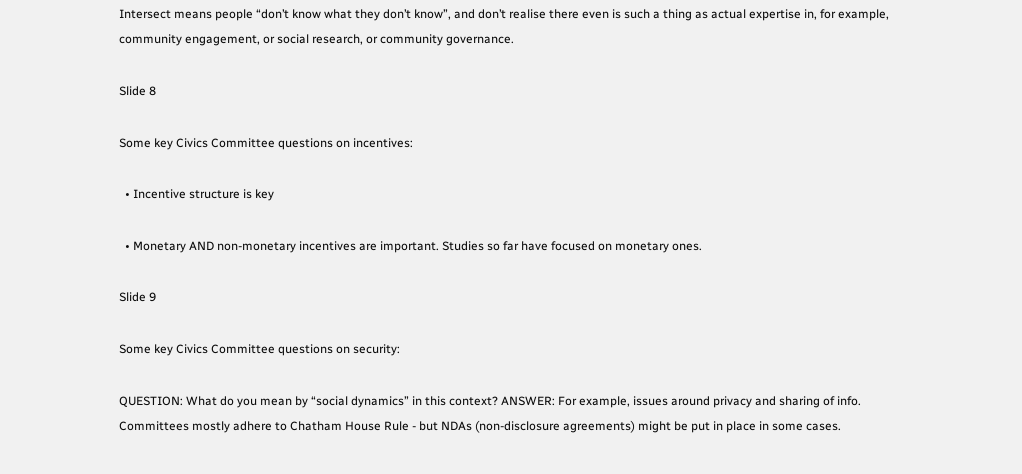Intersect means people “don’t know what they don’t know”, and don’t realise there even is such a thing as actual expertise in, for example, community engagement, or social research, or community governance.

Slide 8

Some key Civics Committee questions on incentives:

  • Incentive structure is key

  • Monetary AND non-monetary incentives are important. Studies so far have focused on monetary ones.

Slide 9

Some key Civics Committee questions on security:

QUESTION: What do you mean by “social dynamics” in this context? ANSWER: For example, issues around privacy and sharing of info. Committees mostly adhere to Chatham House Rule - but NDAs (non-disclosure agreements) might be put in place in some cases.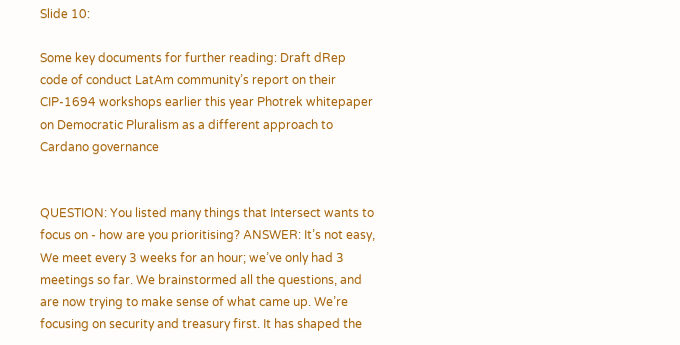Slide 10:

Some key documents for further reading: Draft dRep code of conduct LatAm community’s report on their CIP-1694 workshops earlier this year Photrek whitepaper on Democratic Pluralism as a different approach to Cardano governance


QUESTION: You listed many things that Intersect wants to focus on - how are you prioritising? ANSWER: It’s not easy, We meet every 3 weeks for an hour; we’ve only had 3 meetings so far. We brainstormed all the questions, and are now trying to make sense of what came up. We’re focusing on security and treasury first. It has shaped the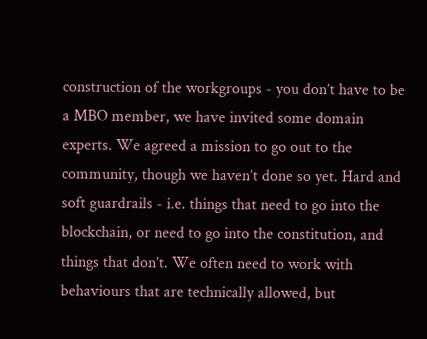construction of the workgroups - you don’t have to be a MBO member, we have invited some domain experts. We agreed a mission to go out to the community, though we haven’t done so yet. Hard and soft guardrails - i.e. things that need to go into the blockchain, or need to go into the constitution, and things that don’t. We often need to work with behaviours that are technically allowed, but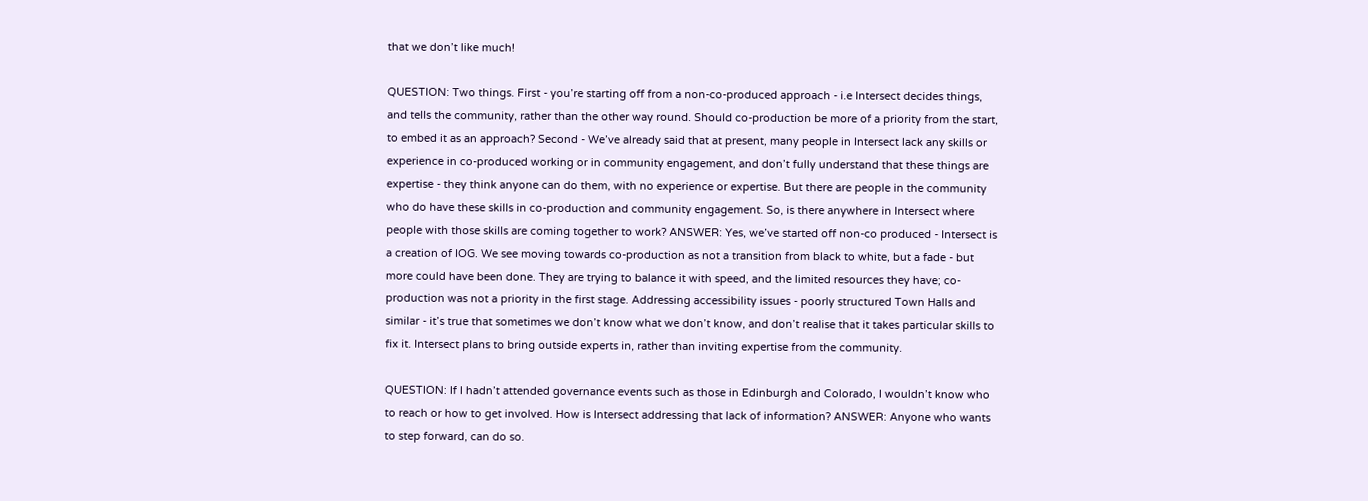that we don’t like much!

QUESTION: Two things. First - you’re starting off from a non-co-produced approach - i.e Intersect decides things, and tells the community, rather than the other way round. Should co-production be more of a priority from the start, to embed it as an approach? Second - We’ve already said that at present, many people in Intersect lack any skills or experience in co-produced working or in community engagement, and don’t fully understand that these things are expertise - they think anyone can do them, with no experience or expertise. But there are people in the community who do have these skills in co-production and community engagement. So, is there anywhere in Intersect where people with those skills are coming together to work? ANSWER: Yes, we’ve started off non-co produced - Intersect is a creation of IOG. We see moving towards co-production as not a transition from black to white, but a fade - but more could have been done. They are trying to balance it with speed, and the limited resources they have; co-production was not a priority in the first stage. Addressing accessibility issues - poorly structured Town Halls and similar - it’s true that sometimes we don’t know what we don’t know, and don’t realise that it takes particular skills to fix it. Intersect plans to bring outside experts in, rather than inviting expertise from the community.

QUESTION: If I hadn’t attended governance events such as those in Edinburgh and Colorado, I wouldn’t know who to reach or how to get involved. How is Intersect addressing that lack of information? ANSWER: Anyone who wants to step forward, can do so.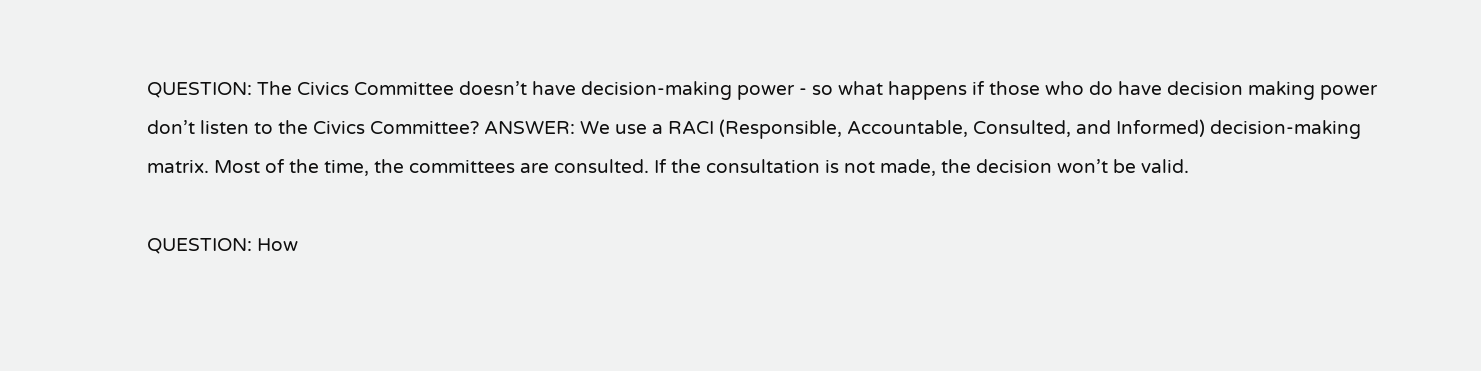QUESTION: The Civics Committee doesn’t have decision-making power - so what happens if those who do have decision making power don’t listen to the Civics Committee? ANSWER: We use a RACI (Responsible, Accountable, Consulted, and Informed) decision-making matrix. Most of the time, the committees are consulted. If the consultation is not made, the decision won’t be valid.

QUESTION: How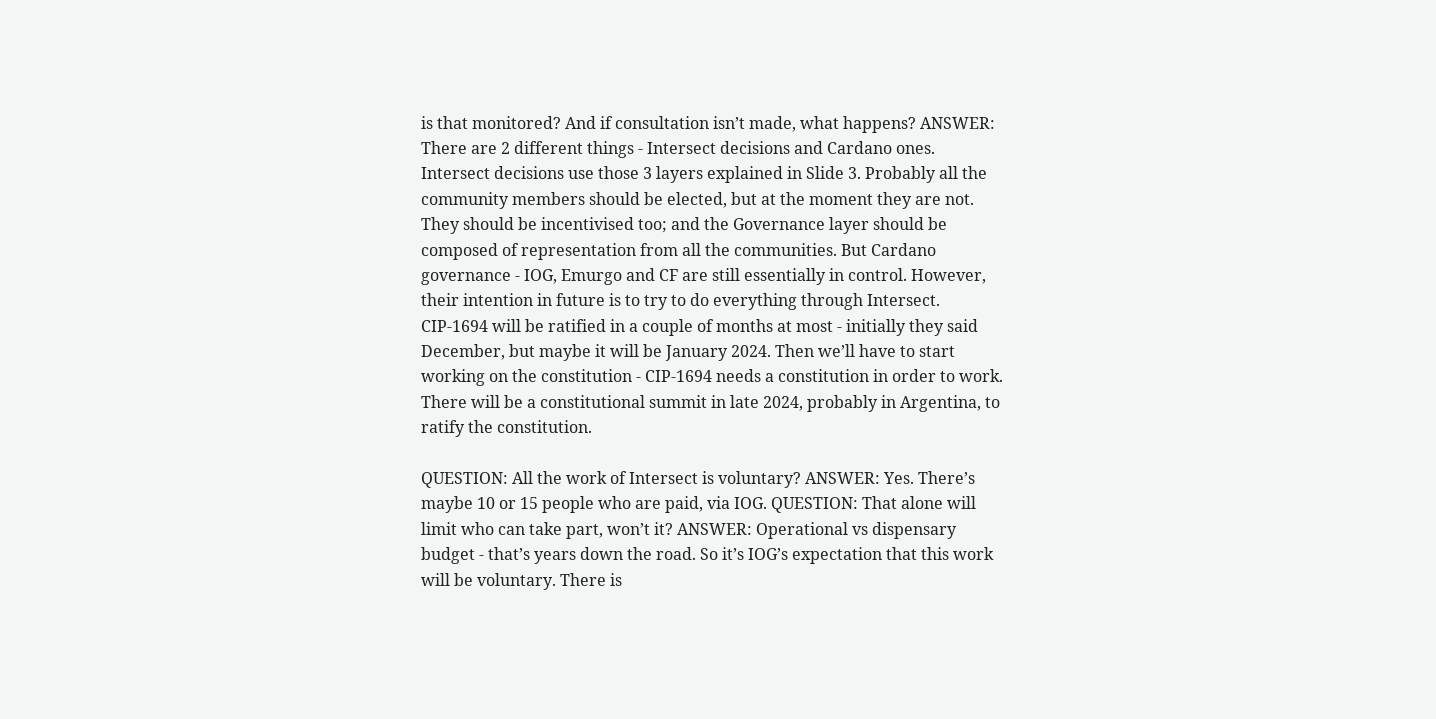is that monitored? And if consultation isn’t made, what happens? ANSWER: There are 2 different things - Intersect decisions and Cardano ones. Intersect decisions use those 3 layers explained in Slide 3. Probably all the community members should be elected, but at the moment they are not. They should be incentivised too; and the Governance layer should be composed of representation from all the communities. But Cardano governance - IOG, Emurgo and CF are still essentially in control. However, their intention in future is to try to do everything through Intersect. CIP-1694 will be ratified in a couple of months at most - initially they said December, but maybe it will be January 2024. Then we’ll have to start working on the constitution - CIP-1694 needs a constitution in order to work. There will be a constitutional summit in late 2024, probably in Argentina, to ratify the constitution.

QUESTION: All the work of Intersect is voluntary? ANSWER: Yes. There’s maybe 10 or 15 people who are paid, via IOG. QUESTION: That alone will limit who can take part, won’t it? ANSWER: Operational vs dispensary budget - that’s years down the road. So it’s IOG’s expectation that this work will be voluntary. There is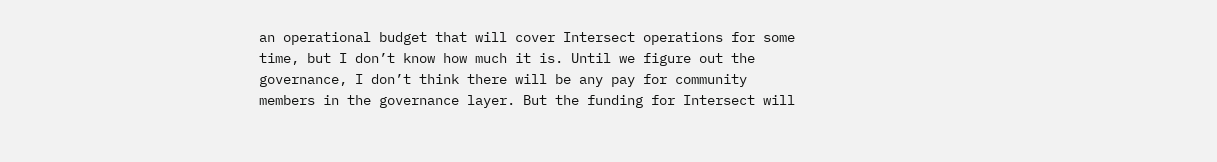an operational budget that will cover Intersect operations for some time, but I don’t know how much it is. Until we figure out the governance, I don’t think there will be any pay for community members in the governance layer. But the funding for Intersect will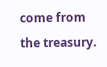come from the treasury.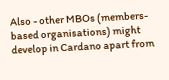Also - other MBOs (members-based organisations) might develop in Cardano apart from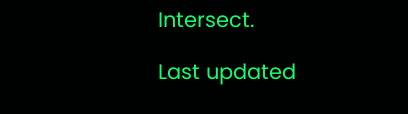Intersect.

Last updated